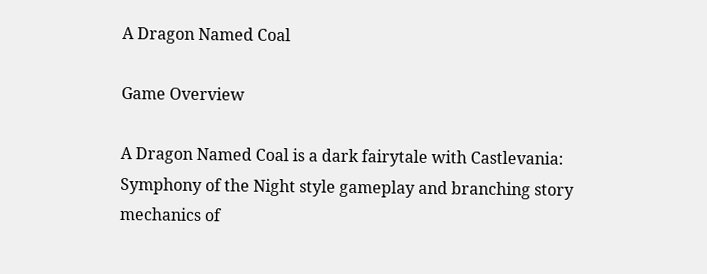A Dragon Named Coal

Game Overview

A Dragon Named Coal is a dark fairytale with Castlevania: Symphony of the Night style gameplay and branching story mechanics of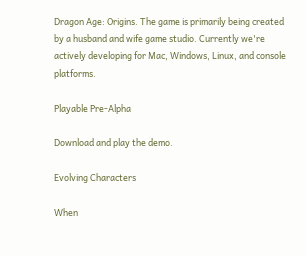Dragon Age: Origins. The game is primarily being created by a husband and wife game studio. Currently we're actively developing for Mac, Windows, Linux, and console platforms.

Playable Pre-Alpha

Download and play the demo.

Evolving Characters

When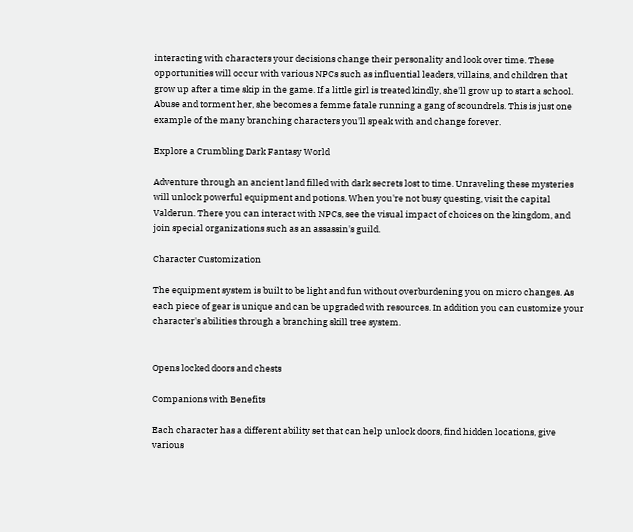interacting with characters your decisions change their personality and look over time. These opportunities will occur with various NPCs such as influential leaders, villains, and children that grow up after a time skip in the game. If a little girl is treated kindly, she'll grow up to start a school. Abuse and torment her, she becomes a femme fatale running a gang of scoundrels. This is just one example of the many branching characters you'll speak with and change forever.

Explore a Crumbling Dark Fantasy World

Adventure through an ancient land filled with dark secrets lost to time. Unraveling these mysteries will unlock powerful equipment and potions. When you're not busy questing, visit the capital Valderun. There you can interact with NPCs, see the visual impact of choices on the kingdom, and join special organizations such as an assassin's guild.

Character Customization

The equipment system is built to be light and fun without overburdening you on micro changes. As each piece of gear is unique and can be upgraded with resources. In addition you can customize your character's abilities through a branching skill tree system.


Opens locked doors and chests

Companions with Benefits

Each character has a different ability set that can help unlock doors, find hidden locations, give various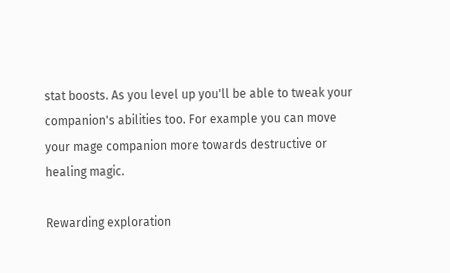stat boosts. As you level up you'll be able to tweak your companion's abilities too. For example you can move your mage companion more towards destructive or healing magic.

Rewarding exploration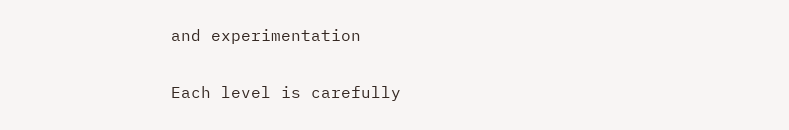and experimentation

Each level is carefully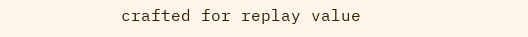crafted for replay value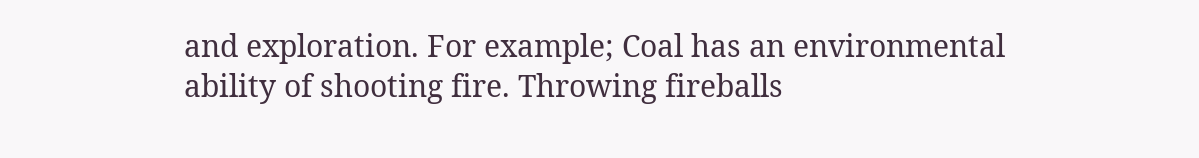and exploration. For example; Coal has an environmental ability of shooting fire. Throwing fireballs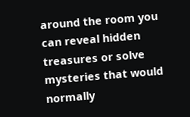around the room you can reveal hidden treasures or solve mysteries that would normally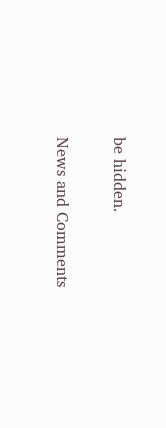be hidden.

News and Comments